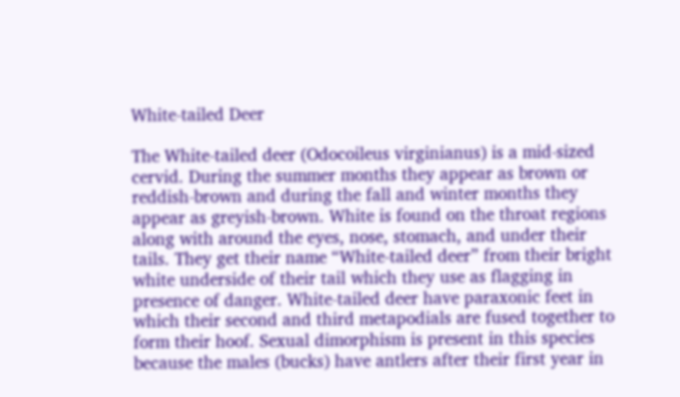White-tailed Deer

The White-tailed deer (Odocoileus virginianus) is a mid-sized cervid. During the summer months they appear as brown or reddish-brown and during the fall and winter months they appear as greyish-brown. White is found on the throat regions along with around the eyes, nose, stomach, and under their tails. They get their name “White-tailed deer” from their bright white underside of their tail which they use as flagging in presence of danger. White-tailed deer have paraxonic feet in which their second and third metapodials are fused together to form their hoof. Sexual dimorphism is present in this species because the males (bucks) have antlers after their first year in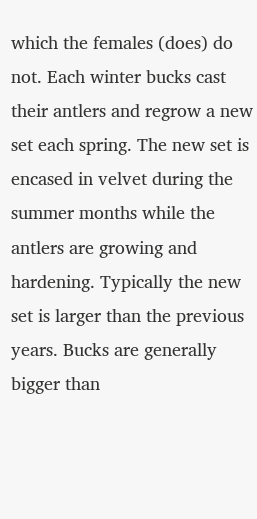which the females (does) do not. Each winter bucks cast their antlers and regrow a new set each spring. The new set is encased in velvet during the summer months while the antlers are growing and hardening. Typically the new set is larger than the previous years. Bucks are generally bigger than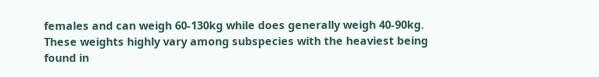females and can weigh 60-130kg while does generally weigh 40-90kg. These weights highly vary among subspecies with the heaviest being found in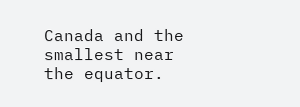Canada and the smallest near the equator.